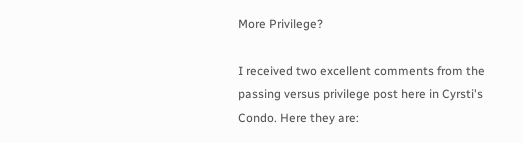More Privilege?

I received two excellent comments from the passing versus privilege post here in Cyrsti's Condo. Here they are: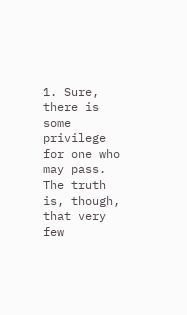1. Sure, there is some privilege for one who may pass. The truth is, though, that very few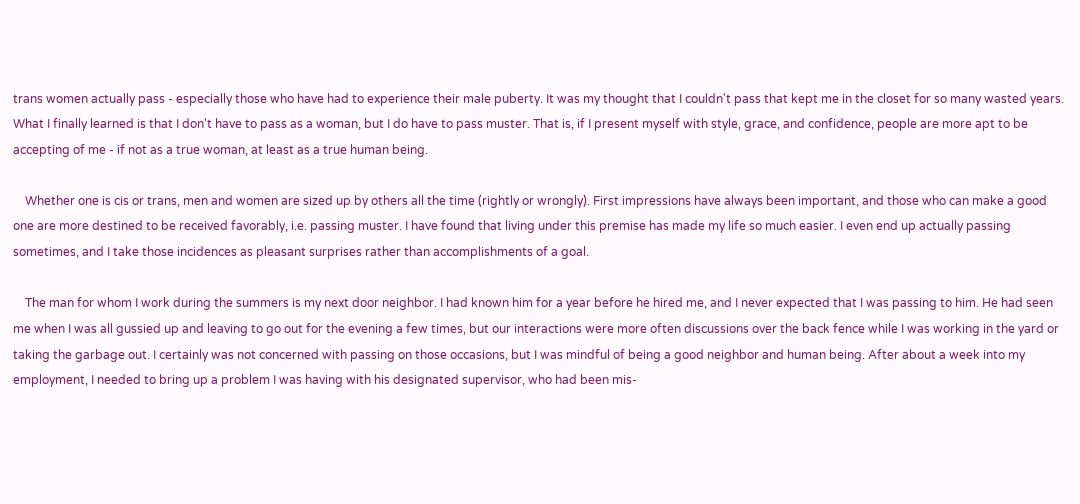trans women actually pass - especially those who have had to experience their male puberty. It was my thought that I couldn't pass that kept me in the closet for so many wasted years. What I finally learned is that I don't have to pass as a woman, but I do have to pass muster. That is, if I present myself with style, grace, and confidence, people are more apt to be accepting of me - if not as a true woman, at least as a true human being.

    Whether one is cis or trans, men and women are sized up by others all the time (rightly or wrongly). First impressions have always been important, and those who can make a good one are more destined to be received favorably, i.e. passing muster. I have found that living under this premise has made my life so much easier. I even end up actually passing sometimes, and I take those incidences as pleasant surprises rather than accomplishments of a goal.

    The man for whom I work during the summers is my next door neighbor. I had known him for a year before he hired me, and I never expected that I was passing to him. He had seen me when I was all gussied up and leaving to go out for the evening a few times, but our interactions were more often discussions over the back fence while I was working in the yard or taking the garbage out. I certainly was not concerned with passing on those occasions, but I was mindful of being a good neighbor and human being. After about a week into my employment, I needed to bring up a problem I was having with his designated supervisor, who had been mis-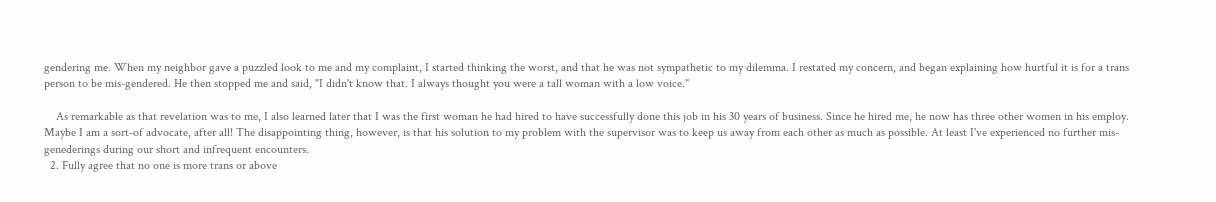gendering me. When my neighbor gave a puzzled look to me and my complaint, I started thinking the worst, and that he was not sympathetic to my dilemma. I restated my concern, and began explaining how hurtful it is for a trans person to be mis-gendered. He then stopped me and said, "I didn't know that. I always thought you were a tall woman with a low voice."

    As remarkable as that revelation was to me, I also learned later that I was the first woman he had hired to have successfully done this job in his 30 years of business. Since he hired me, he now has three other women in his employ. Maybe I am a sort-of advocate, after all! The disappointing thing, however, is that his solution to my problem with the supervisor was to keep us away from each other as much as possible. At least I've experienced no further mis-genederings during our short and infrequent encounters.
  2. Fully agree that no one is more trans or above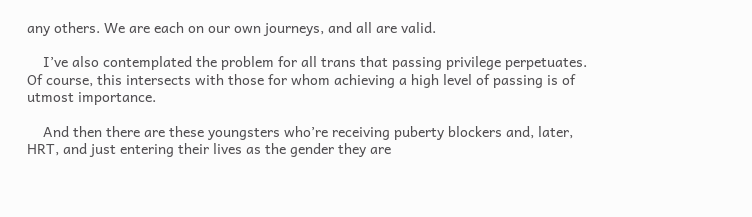any others. We are each on our own journeys, and all are valid.

    I’ve also contemplated the problem for all trans that passing privilege perpetuates. Of course, this intersects with those for whom achieving a high level of passing is of utmost importance.

    And then there are these youngsters who’re receiving puberty blockers and, later, HRT, and just entering their lives as the gender they are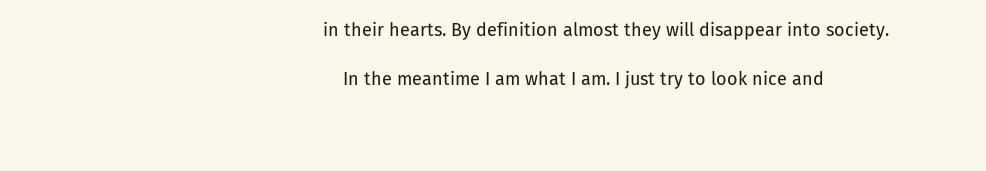in their hearts. By definition almost they will disappear into society.

    In the meantime I am what I am. I just try to look nice and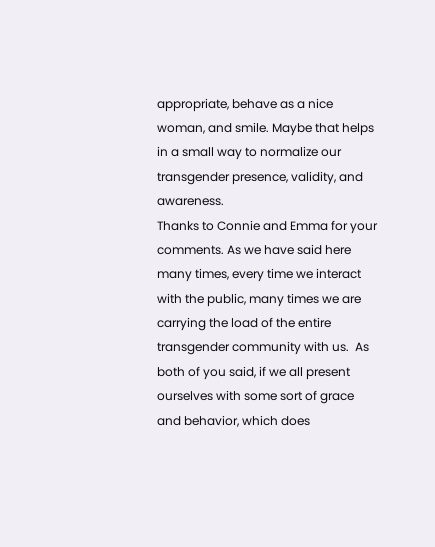appropriate, behave as a nice woman, and smile. Maybe that helps in a small way to normalize our transgender presence, validity, and awareness.
Thanks to Connie and Emma for your comments. As we have said here many times, every time we interact with the public, many times we are carrying the load of the entire transgender community with us.  As both of you said, if we all present ourselves with some sort of grace and behavior, which does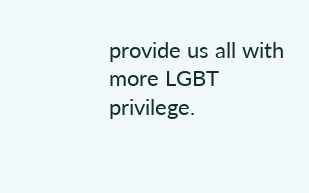provide us all with more LGBT privilege.